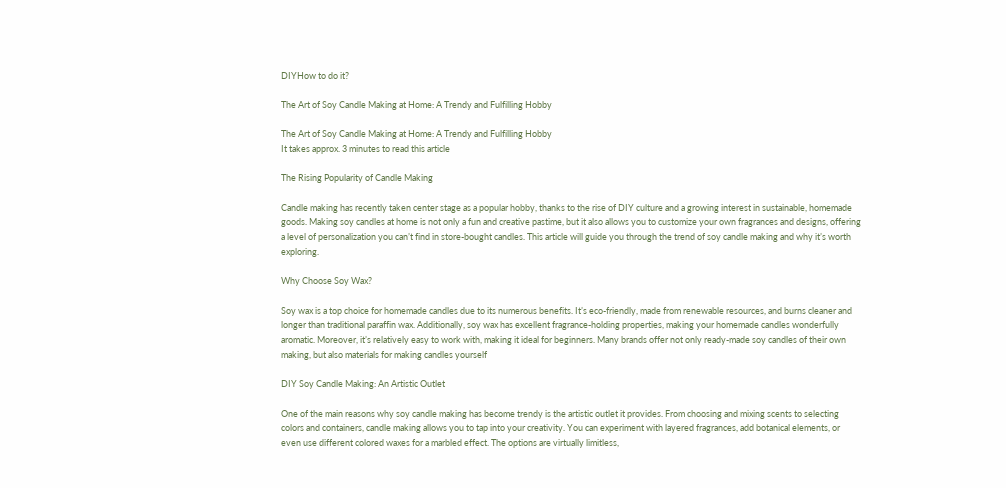DIYHow to do it?

The Art of Soy Candle Making at Home: A Trendy and Fulfilling Hobby

The Art of Soy Candle Making at Home: A Trendy and Fulfilling Hobby
It takes approx. 3 minutes to read this article

The Rising Popularity of Candle Making

Candle making has recently taken center stage as a popular hobby, thanks to the rise of DIY culture and a growing interest in sustainable, homemade goods. Making soy candles at home is not only a fun and creative pastime, but it also allows you to customize your own fragrances and designs, offering a level of personalization you can’t find in store-bought candles. This article will guide you through the trend of soy candle making and why it’s worth exploring.

Why Choose Soy Wax?

Soy wax is a top choice for homemade candles due to its numerous benefits. It’s eco-friendly, made from renewable resources, and burns cleaner and longer than traditional paraffin wax. Additionally, soy wax has excellent fragrance-holding properties, making your homemade candles wonderfully aromatic. Moreover, it’s relatively easy to work with, making it ideal for beginners. Many brands offer not only ready-made soy candles of their own making, but also materials for making candles yourself

DIY Soy Candle Making: An Artistic Outlet

One of the main reasons why soy candle making has become trendy is the artistic outlet it provides. From choosing and mixing scents to selecting colors and containers, candle making allows you to tap into your creativity. You can experiment with layered fragrances, add botanical elements, or even use different colored waxes for a marbled effect. The options are virtually limitless,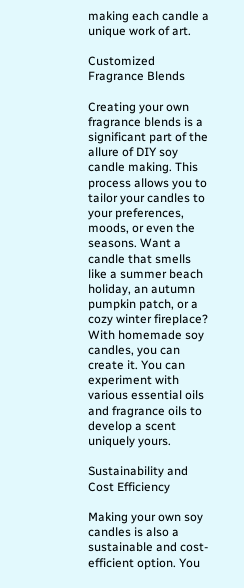making each candle a unique work of art.

Customized Fragrance Blends

Creating your own fragrance blends is a significant part of the allure of DIY soy candle making. This process allows you to tailor your candles to your preferences, moods, or even the seasons. Want a candle that smells like a summer beach holiday, an autumn pumpkin patch, or a cozy winter fireplace? With homemade soy candles, you can create it. You can experiment with various essential oils and fragrance oils to develop a scent uniquely yours.

Sustainability and Cost Efficiency

Making your own soy candles is also a sustainable and cost-efficient option. You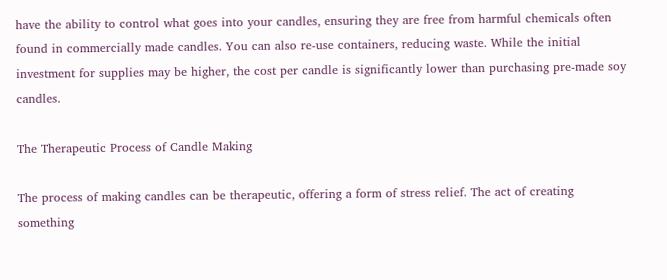have the ability to control what goes into your candles, ensuring they are free from harmful chemicals often found in commercially made candles. You can also re-use containers, reducing waste. While the initial investment for supplies may be higher, the cost per candle is significantly lower than purchasing pre-made soy candles.

The Therapeutic Process of Candle Making

The process of making candles can be therapeutic, offering a form of stress relief. The act of creating something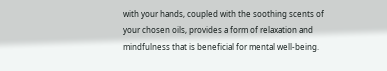with your hands, coupled with the soothing scents of your chosen oils, provides a form of relaxation and mindfulness that is beneficial for mental well-being.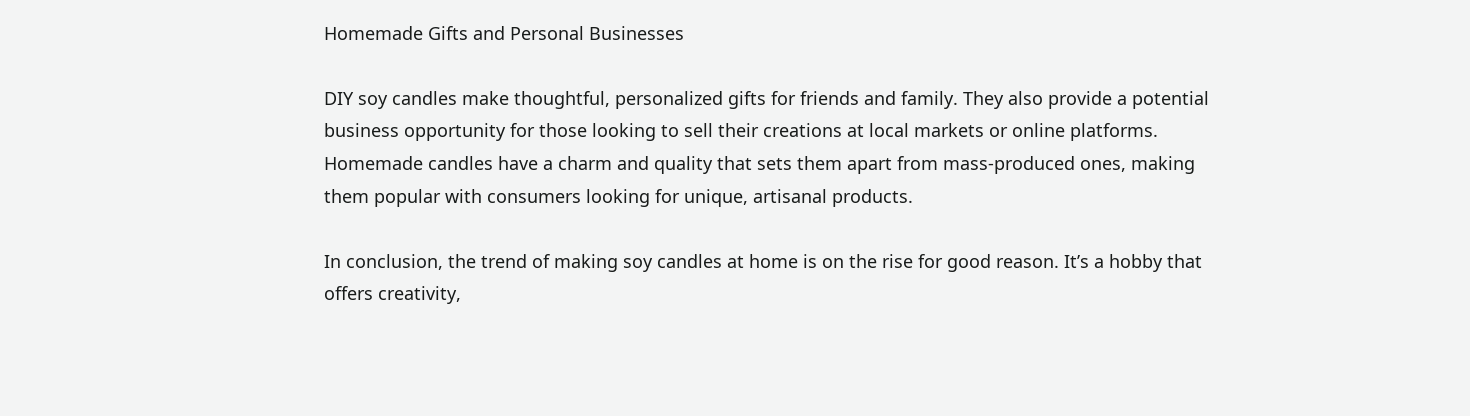Homemade Gifts and Personal Businesses

DIY soy candles make thoughtful, personalized gifts for friends and family. They also provide a potential business opportunity for those looking to sell their creations at local markets or online platforms. Homemade candles have a charm and quality that sets them apart from mass-produced ones, making them popular with consumers looking for unique, artisanal products.

In conclusion, the trend of making soy candles at home is on the rise for good reason. It’s a hobby that offers creativity,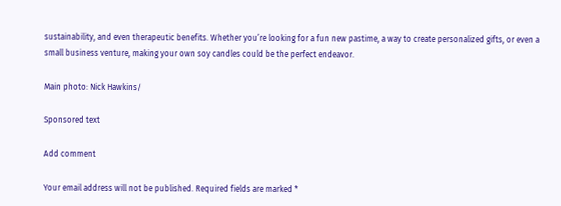sustainability, and even therapeutic benefits. Whether you’re looking for a fun new pastime, a way to create personalized gifts, or even a small business venture, making your own soy candles could be the perfect endeavor.

Main photo: Nick Hawkins/

Sponsored text

Add comment

Your email address will not be published. Required fields are marked *